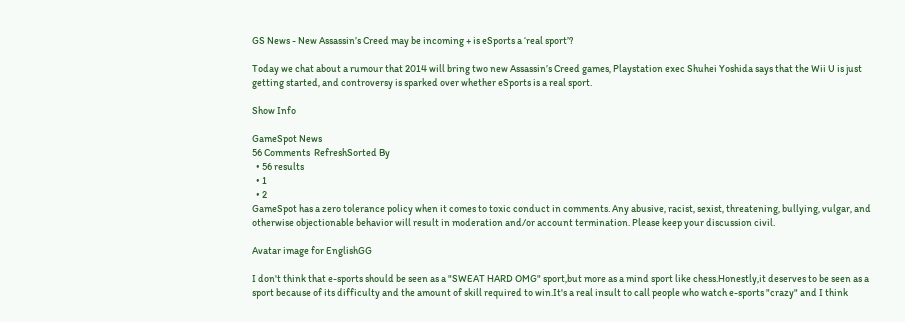GS News - New Assassin’s Creed may be incoming + is eSports a ‘real sport’?

Today we chat about a rumour that 2014 will bring two new Assassin’s Creed games, Playstation exec Shuhei Yoshida says that the Wii U is just getting started, and controversy is sparked over whether eSports is a real sport.

Show Info

GameSpot News
56 Comments  RefreshSorted By
  • 56 results
  • 1
  • 2
GameSpot has a zero tolerance policy when it comes to toxic conduct in comments. Any abusive, racist, sexist, threatening, bullying, vulgar, and otherwise objectionable behavior will result in moderation and/or account termination. Please keep your discussion civil.

Avatar image for EnglishGG

I don't think that e-sports should be seen as a "SWEAT HARD OMG" sport,but more as a mind sport like chess.Honestly,it deserves to be seen as a sport because of its difficulty and the amount of skill required to win.It's a real insult to call people who watch e-sports "crazy" and I think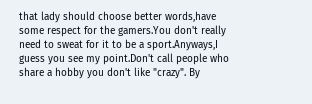that lady should choose better words,have some respect for the gamers.You don't really need to sweat for it to be a sport.Anyways,I guess you see my point.Don't call people who share a hobby you don't like "crazy". By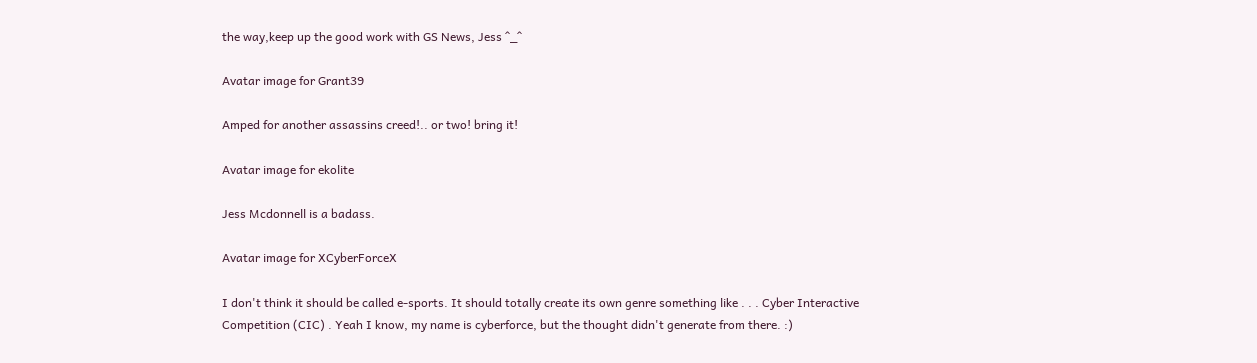the way,keep up the good work with GS News, Jess ^_^

Avatar image for Grant39

Amped for another assassins creed!.. or two! bring it!

Avatar image for ekolite

Jess Mcdonnell is a badass.

Avatar image for XCyberForceX

I don't think it should be called e-sports. It should totally create its own genre something like . . . Cyber Interactive Competition (CIC) . Yeah I know, my name is cyberforce, but the thought didn't generate from there. :)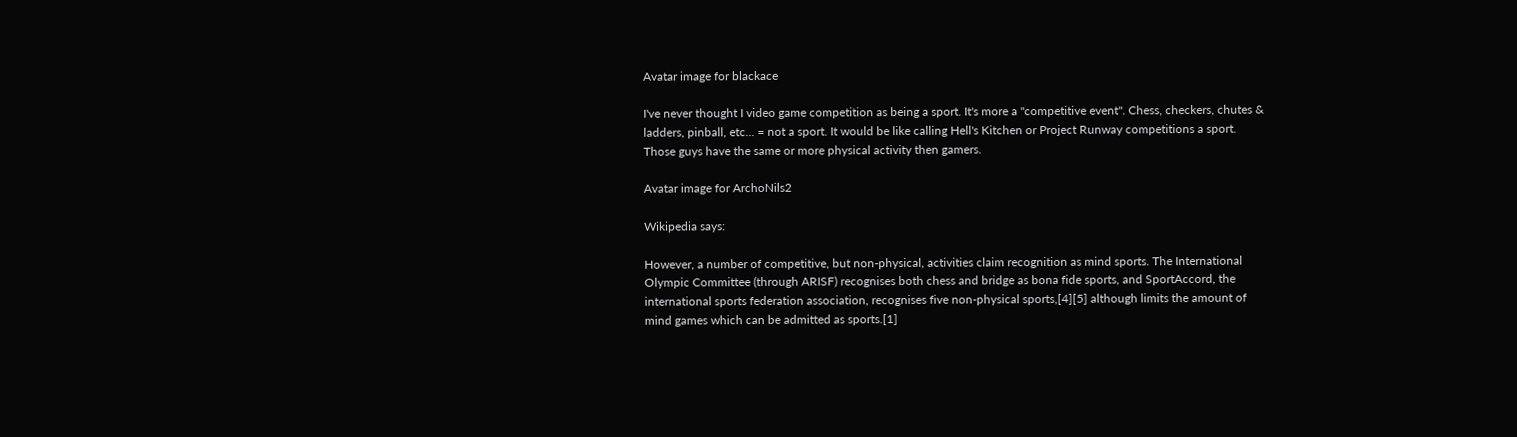Avatar image for blackace

I've never thought I video game competition as being a sport. It's more a "competitive event". Chess, checkers, chutes & ladders, pinball, etc... = not a sport. It would be like calling Hell's Kitchen or Project Runway competitions a sport. Those guys have the same or more physical activity then gamers.

Avatar image for ArchoNils2

Wikipedia says:

However, a number of competitive, but non-physical, activities claim recognition as mind sports. The International Olympic Committee (through ARISF) recognises both chess and bridge as bona fide sports, and SportAccord, the international sports federation association, recognises five non-physical sports,[4][5] although limits the amount of mind games which can be admitted as sports.[1]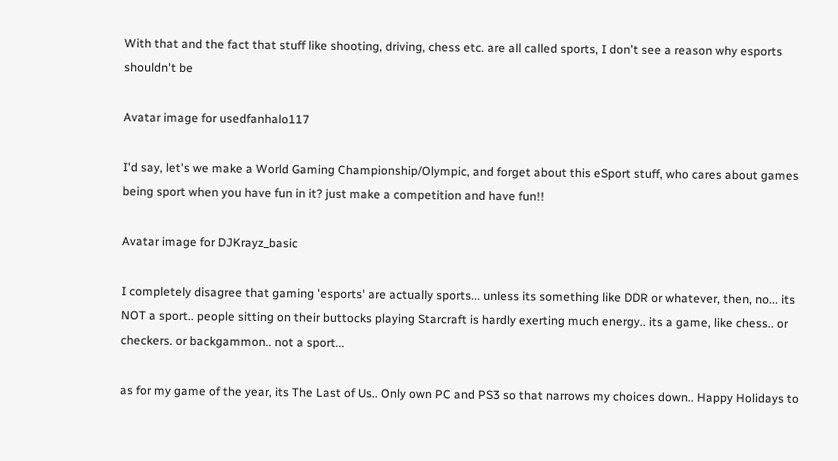With that and the fact that stuff like shooting, driving, chess etc. are all called sports, I don't see a reason why esports shouldn't be

Avatar image for usedfanhalo117

I'd say, let's we make a World Gaming Championship/Olympic, and forget about this eSport stuff, who cares about games being sport when you have fun in it? just make a competition and have fun!!

Avatar image for DJKrayz_basic

I completely disagree that gaming 'esports' are actually sports... unless its something like DDR or whatever, then, no... its NOT a sport.. people sitting on their buttocks playing Starcraft is hardly exerting much energy.. its a game, like chess.. or checkers. or backgammon.. not a sport...

as for my game of the year, its The Last of Us.. Only own PC and PS3 so that narrows my choices down.. Happy Holidays to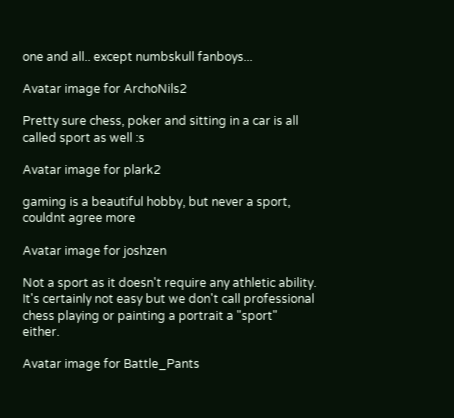one and all.. except numbskull fanboys...

Avatar image for ArchoNils2

Pretty sure chess, poker and sitting in a car is all called sport as well :s

Avatar image for plark2

gaming is a beautiful hobby, but never a sport, couldnt agree more

Avatar image for joshzen

Not a sport as it doesn't require any athletic ability. It's certainly not easy but we don't call professional chess playing or painting a portrait a "sport" either.

Avatar image for Battle_Pants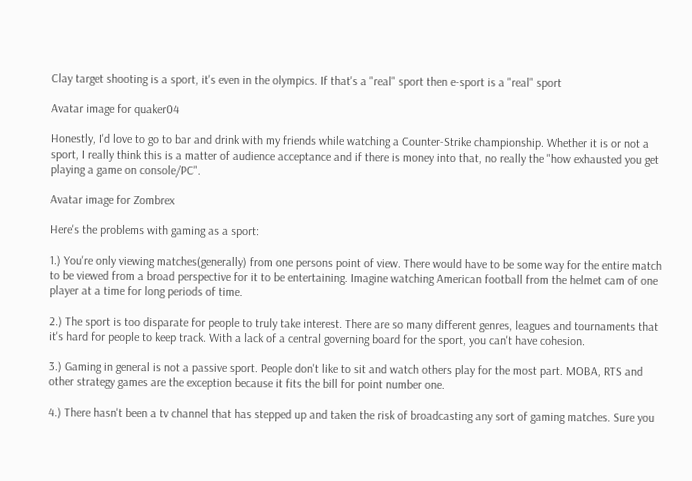Clay target shooting is a sport, it's even in the olympics. If that's a "real" sport then e-sport is a "real" sport

Avatar image for quaker04

Honestly, I'd love to go to bar and drink with my friends while watching a Counter-Strike championship. Whether it is or not a sport, I really think this is a matter of audience acceptance and if there is money into that, no really the "how exhausted you get playing a game on console/PC".

Avatar image for Zombrex

Here's the problems with gaming as a sport:

1.) You're only viewing matches(generally) from one persons point of view. There would have to be some way for the entire match to be viewed from a broad perspective for it to be entertaining. Imagine watching American football from the helmet cam of one player at a time for long periods of time.

2.) The sport is too disparate for people to truly take interest. There are so many different genres, leagues and tournaments that it's hard for people to keep track. With a lack of a central governing board for the sport, you can't have cohesion.

3.) Gaming in general is not a passive sport. People don't like to sit and watch others play for the most part. MOBA, RTS and other strategy games are the exception because it fits the bill for point number one.

4.) There hasn't been a tv channel that has stepped up and taken the risk of broadcasting any sort of gaming matches. Sure you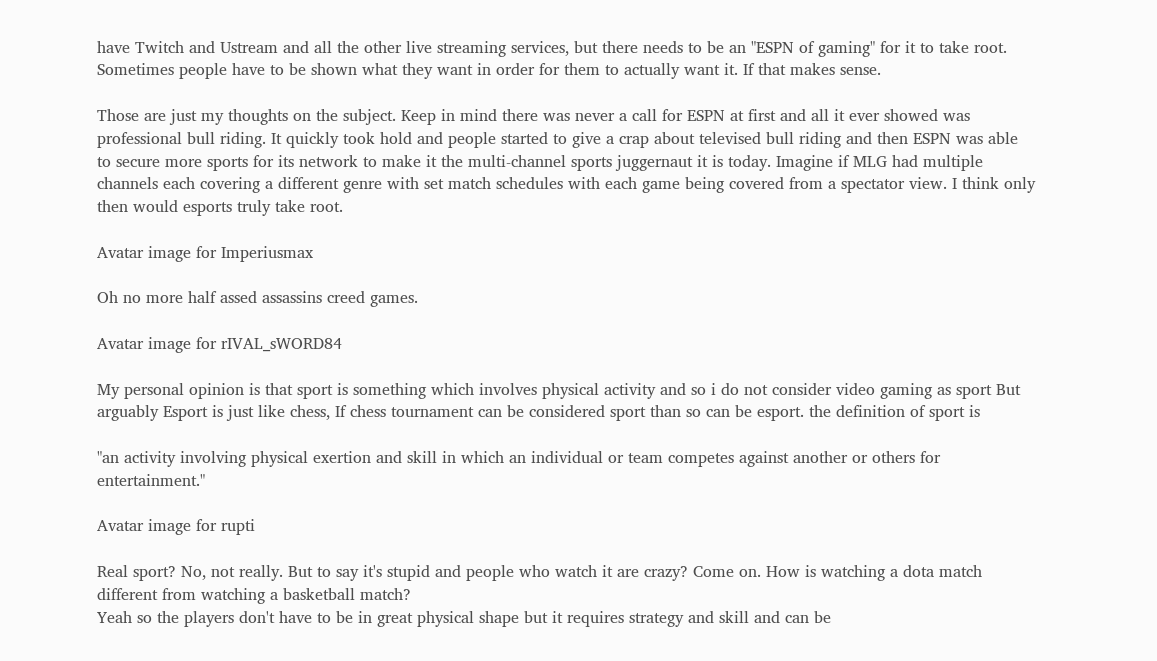have Twitch and Ustream and all the other live streaming services, but there needs to be an "ESPN of gaming" for it to take root. Sometimes people have to be shown what they want in order for them to actually want it. If that makes sense.

Those are just my thoughts on the subject. Keep in mind there was never a call for ESPN at first and all it ever showed was professional bull riding. It quickly took hold and people started to give a crap about televised bull riding and then ESPN was able to secure more sports for its network to make it the multi-channel sports juggernaut it is today. Imagine if MLG had multiple channels each covering a different genre with set match schedules with each game being covered from a spectator view. I think only then would esports truly take root.

Avatar image for Imperiusmax

Oh no more half assed assassins creed games.

Avatar image for rIVAL_sWORD84

My personal opinion is that sport is something which involves physical activity and so i do not consider video gaming as sport But arguably Esport is just like chess, If chess tournament can be considered sport than so can be esport. the definition of sport is

"an activity involving physical exertion and skill in which an individual or team competes against another or others for entertainment."

Avatar image for rupti

Real sport? No, not really. But to say it's stupid and people who watch it are crazy? Come on. How is watching a dota match different from watching a basketball match?
Yeah so the players don't have to be in great physical shape but it requires strategy and skill and can be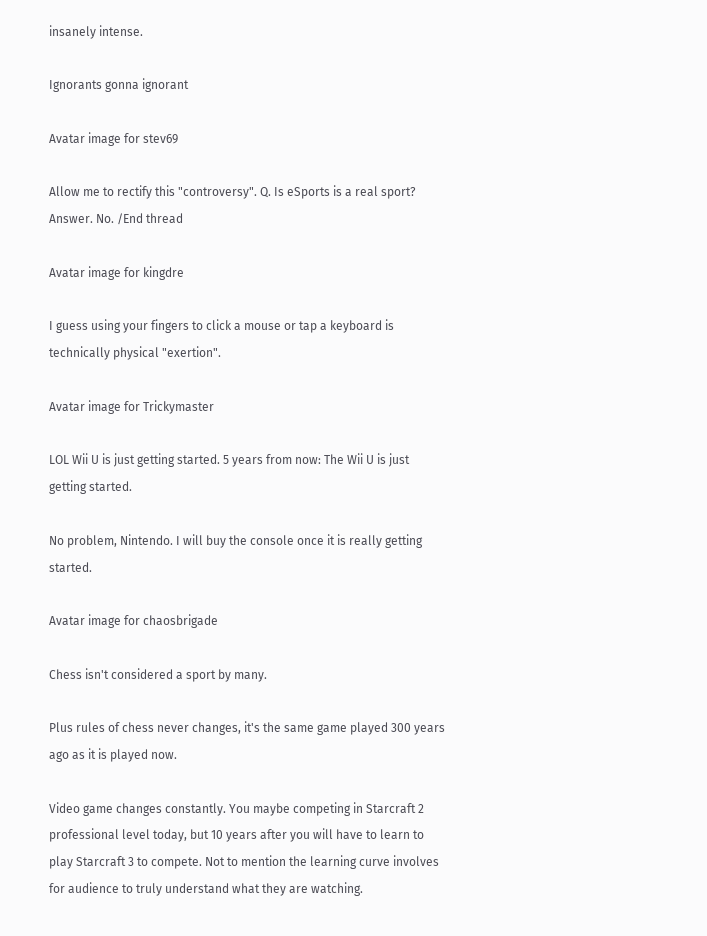insanely intense.

Ignorants gonna ignorant

Avatar image for stev69

Allow me to rectify this "controversy". Q. Is eSports is a real sport? Answer. No. /End thread

Avatar image for kingdre

I guess using your fingers to click a mouse or tap a keyboard is technically physical "exertion".

Avatar image for Trickymaster

LOL Wii U is just getting started. 5 years from now: The Wii U is just getting started.

No problem, Nintendo. I will buy the console once it is really getting started.

Avatar image for chaosbrigade

Chess isn't considered a sport by many.

Plus rules of chess never changes, it's the same game played 300 years ago as it is played now.

Video game changes constantly. You maybe competing in Starcraft 2 professional level today, but 10 years after you will have to learn to play Starcraft 3 to compete. Not to mention the learning curve involves for audience to truly understand what they are watching.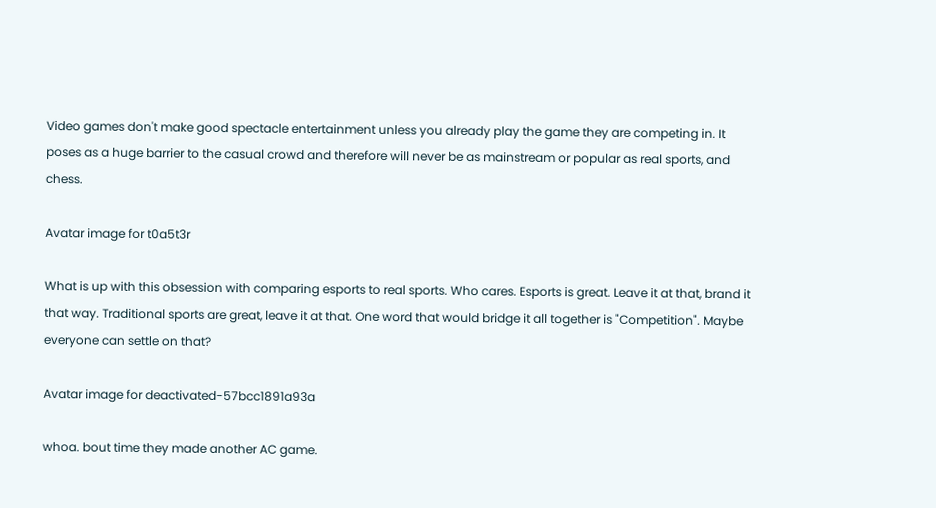Video games don't make good spectacle entertainment unless you already play the game they are competing in. It poses as a huge barrier to the casual crowd and therefore will never be as mainstream or popular as real sports, and chess.

Avatar image for t0a5t3r

What is up with this obsession with comparing esports to real sports. Who cares. Esports is great. Leave it at that, brand it that way. Traditional sports are great, leave it at that. One word that would bridge it all together is "Competition". Maybe everyone can settle on that?

Avatar image for deactivated-57bcc1891a93a

whoa. bout time they made another AC game.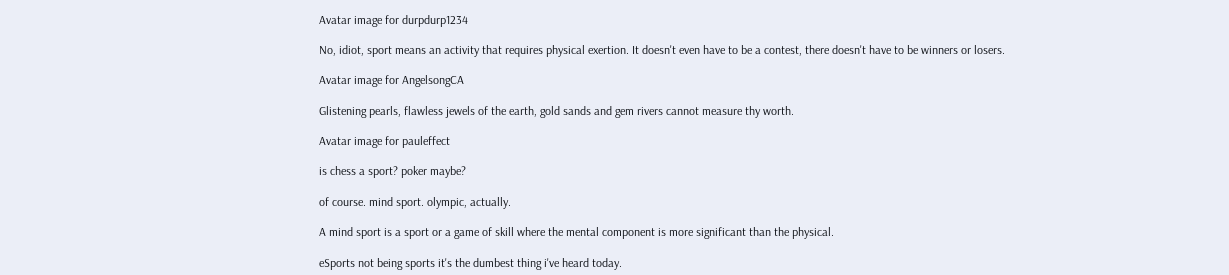Avatar image for durpdurp1234

No, idiot, sport means an activity that requires physical exertion. It doesn't even have to be a contest, there doesn't have to be winners or losers.

Avatar image for AngelsongCA

Glistening pearls, flawless jewels of the earth, gold sands and gem rivers cannot measure thy worth.

Avatar image for pauleffect

is chess a sport? poker maybe?

of course. mind sport. olympic, actually.

A mind sport is a sport or a game of skill where the mental component is more significant than the physical.

eSports not being sports it's the dumbest thing i've heard today.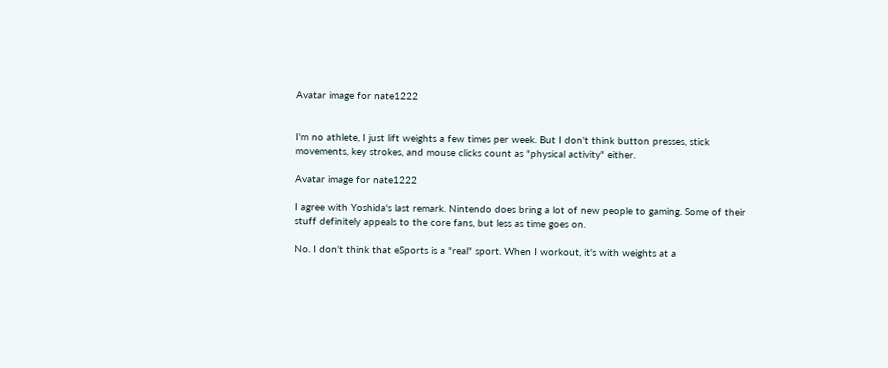Avatar image for nate1222


I'm no athlete, I just lift weights a few times per week. But I don't think button presses, stick movements, key strokes, and mouse clicks count as "physical activity" either.

Avatar image for nate1222

I agree with Yoshida's last remark. Nintendo does bring a lot of new people to gaming. Some of their stuff definitely appeals to the core fans, but less as time goes on.

No. I don't think that eSports is a "real" sport. When I workout, it's with weights at a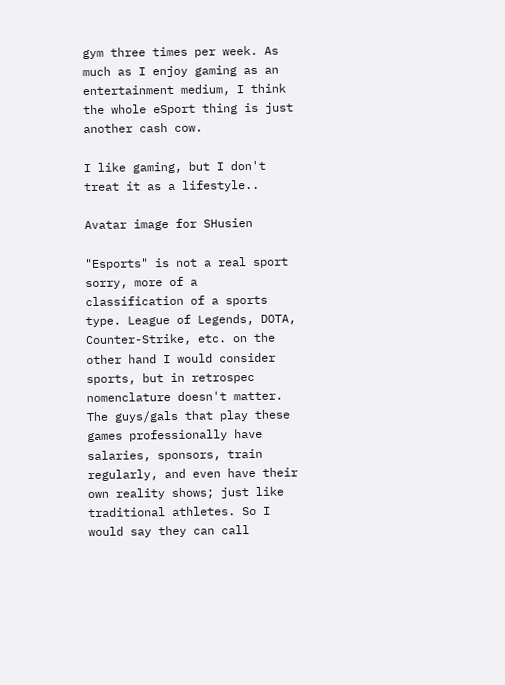gym three times per week. As much as I enjoy gaming as an entertainment medium, I think the whole eSport thing is just another cash cow.

I like gaming, but I don't treat it as a lifestyle..

Avatar image for SHusien

"Esports" is not a real sport sorry, more of a classification of a sports type. League of Legends, DOTA, Counter-Strike, etc. on the other hand I would consider sports, but in retrospec nomenclature doesn't matter. The guys/gals that play these games professionally have salaries, sponsors, train regularly, and even have their own reality shows; just like traditional athletes. So I would say they can call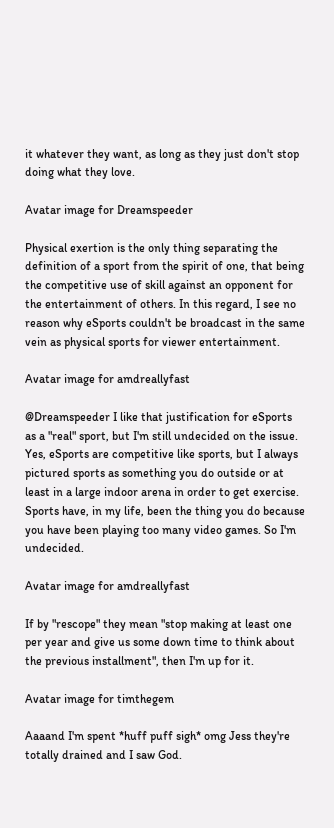it whatever they want, as long as they just don't stop doing what they love.

Avatar image for Dreamspeeder

Physical exertion is the only thing separating the definition of a sport from the spirit of one, that being the competitive use of skill against an opponent for the entertainment of others. In this regard, I see no reason why eSports couldn't be broadcast in the same vein as physical sports for viewer entertainment.

Avatar image for amdreallyfast

@Dreamspeeder I like that justification for eSports as a "real" sport, but I'm still undecided on the issue. Yes, eSports are competitive like sports, but I always pictured sports as something you do outside or at least in a large indoor arena in order to get exercise. Sports have, in my life, been the thing you do because you have been playing too many video games. So I'm undecided.

Avatar image for amdreallyfast

If by "rescope" they mean "stop making at least one per year and give us some down time to think about the previous installment", then I'm up for it.

Avatar image for timthegem

Aaaand I'm spent *huff puff sigh* omg Jess they're totally drained and I saw God.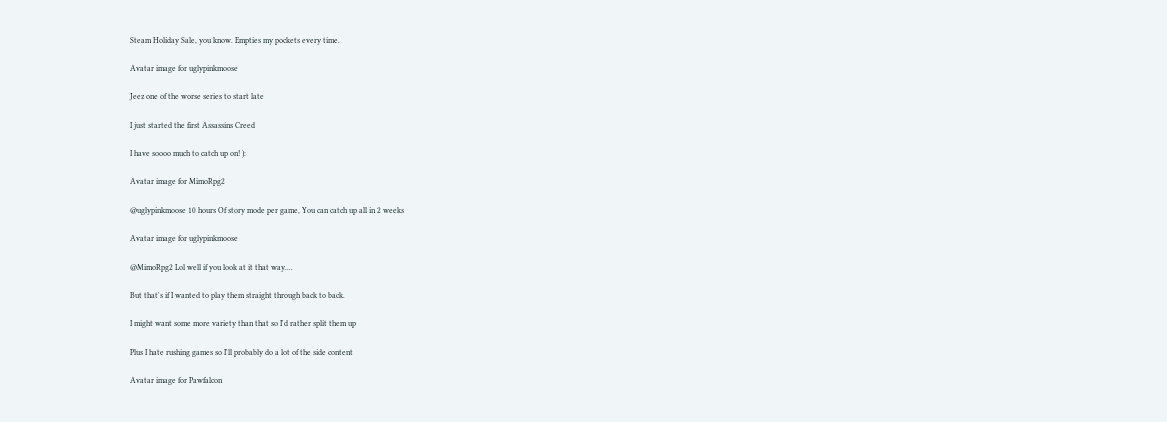Steam Holiday Sale, you know. Empties my pockets every time.

Avatar image for uglypinkmoose

Jeez one of the worse series to start late

I just started the first Assassins Creed

I have soooo much to catch up on! ):

Avatar image for MimoRpg2

@uglypinkmoose 10 hours Of story mode per game, You can catch up all in 2 weeks

Avatar image for uglypinkmoose

@MimoRpg2 Lol well if you look at it that way....

But that's if I wanted to play them straight through back to back.

I might want some more variety than that so I'd rather split them up

Plus I hate rushing games so I'll probably do a lot of the side content

Avatar image for Pawfalcon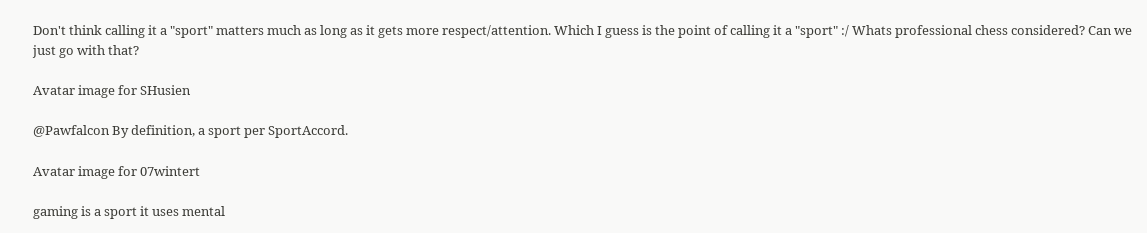Don't think calling it a "sport" matters much as long as it gets more respect/attention. Which I guess is the point of calling it a "sport" :/ Whats professional chess considered? Can we just go with that?

Avatar image for SHusien

@Pawfalcon By definition, a sport per SportAccord.

Avatar image for 07wintert

gaming is a sport it uses mental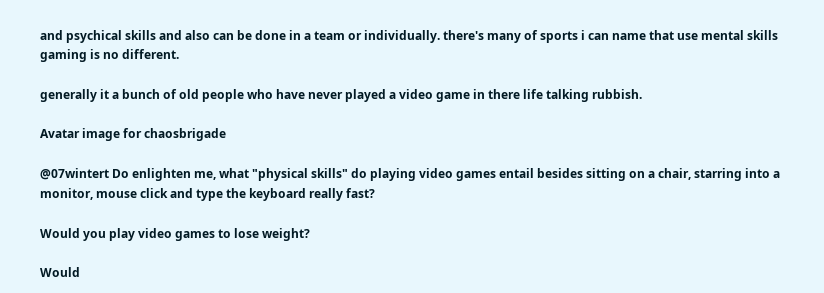and psychical skills and also can be done in a team or individually. there's many of sports i can name that use mental skills gaming is no different.

generally it a bunch of old people who have never played a video game in there life talking rubbish.

Avatar image for chaosbrigade

@07wintert Do enlighten me, what "physical skills" do playing video games entail besides sitting on a chair, starring into a monitor, mouse click and type the keyboard really fast?

Would you play video games to lose weight?

Would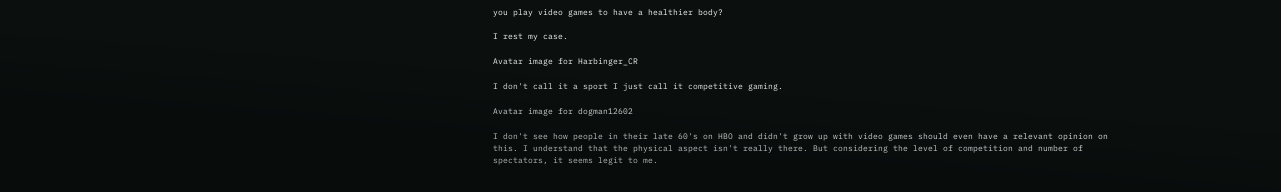you play video games to have a healthier body?

I rest my case.

Avatar image for Harbinger_CR

I don't call it a sport I just call it competitive gaming.

Avatar image for dogman12602

I don't see how people in their late 60's on HBO and didn't grow up with video games should even have a relevant opinion on this. I understand that the physical aspect isn't really there. But considering the level of competition and number of spectators, it seems legit to me.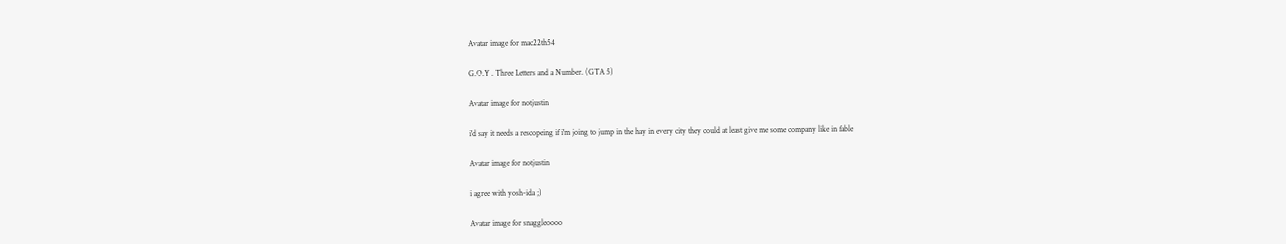Avatar image for mac22th54

G.O.Y . Three Letters and a Number. (GTA 5)

Avatar image for notjustin

i'd say it needs a rescopeing if i'm joing to jump in the hay in every city they could at least give me some company like in fable

Avatar image for notjustin

i agree with yosh-ida ;)

Avatar image for snaggleoooo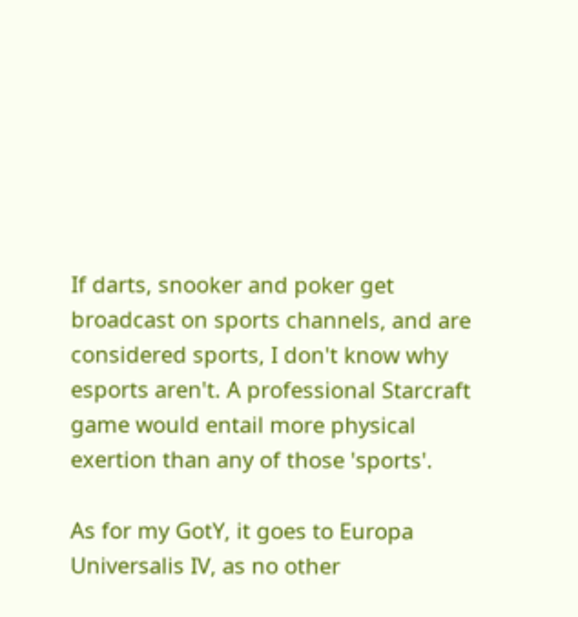If darts, snooker and poker get broadcast on sports channels, and are considered sports, I don't know why esports aren't. A professional Starcraft game would entail more physical exertion than any of those 'sports'.

As for my GotY, it goes to Europa Universalis IV, as no other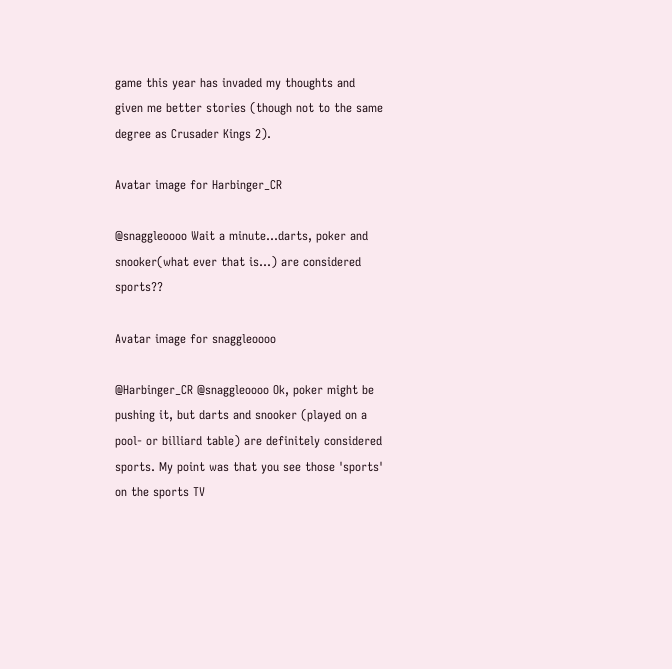game this year has invaded my thoughts and given me better stories (though not to the same degree as Crusader Kings 2).

Avatar image for Harbinger_CR

@snaggleoooo Wait a minute...darts, poker and snooker(what ever that is...) are considered sports??

Avatar image for snaggleoooo

@Harbinger_CR @snaggleoooo Ok, poker might be pushing it, but darts and snooker (played on a pool- or billiard table) are definitely considered sports. My point was that you see those 'sports' on the sports TV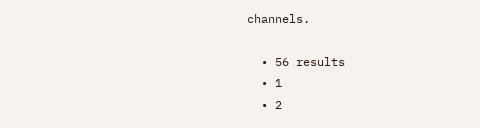channels.

  • 56 results
  • 1
  • 2